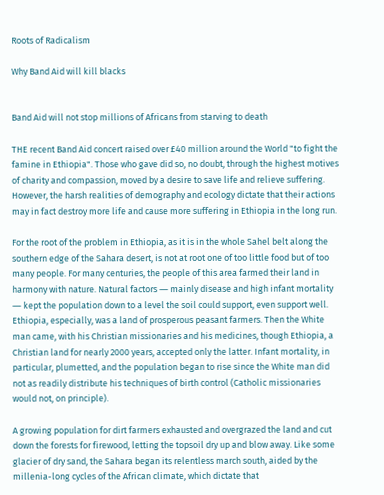Roots of Radicalism

Why Band Aid will kill blacks


Band Aid will not stop millions of Africans from starving to death

THE recent Band Aid concert raised over £40 million around the World "to fight the famine in Ethiopia". Those who gave did so, no doubt, through the highest motives of charity and compassion, moved by a desire to save life and relieve suffering. However, the harsh realities of demography and ecology dictate that their actions may in fact destroy more life and cause more suffering in Ethiopia in the long run.

For the root of the problem in Ethiopia, as it is in the whole Sahel belt along the southern edge of the Sahara desert, is not at root one of too little food but of too many people. For many centuries, the people of this area farmed their land in harmony with nature. Natural factors ― mainly disease and high infant mortality ― kept the population down to a level the soil could support, even support well. Ethiopia, especially, was a land of prosperous peasant farmers. Then the White man came, with his Christian missionaries and his medicines, though Ethiopia, a Christian land for nearly 2000 years, accepted only the latter. Infant mortality, in particular, plumetted, and the population began to rise since the White man did not as readily distribute his techniques of birth control (Catholic missionaries would not, on principle).

A growing population for dirt farmers exhausted and overgrazed the land and cut down the forests for firewood, letting the topsoil dry up and blow away. Like some glacier of dry sand, the Sahara began its relentless march south, aided by the millenia-long cycles of the African climate, which dictate that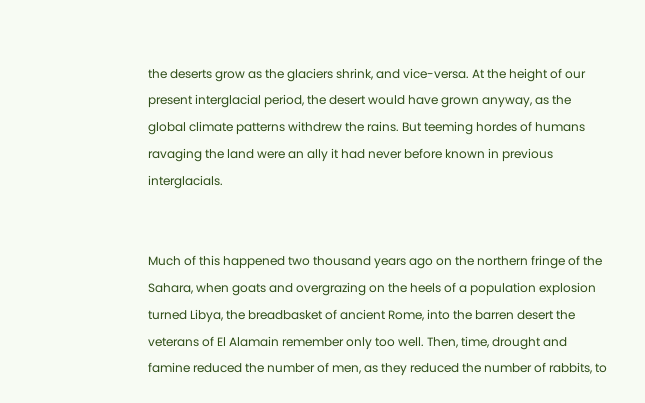the deserts grow as the glaciers shrink, and vice-versa. At the height of our present interglacial period, the desert would have grown anyway, as the global climate patterns withdrew the rains. But teeming hordes of humans ravaging the land were an ally it had never before known in previous interglacials.


Much of this happened two thousand years ago on the northern fringe of the Sahara, when goats and overgrazing on the heels of a population explosion turned Libya, the breadbasket of ancient Rome, into the barren desert the veterans of El Alamain remember only too well. Then, time, drought and famine reduced the number of men, as they reduced the number of rabbits, to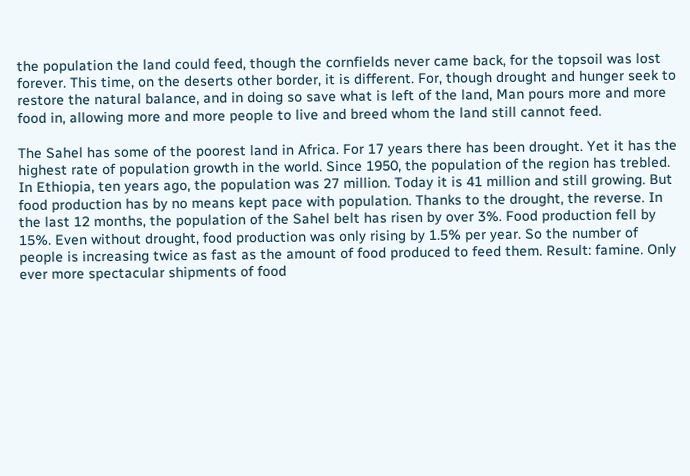the population the land could feed, though the cornfields never came back, for the topsoil was lost forever. This time, on the deserts other border, it is different. For, though drought and hunger seek to restore the natural balance, and in doing so save what is left of the land, Man pours more and more food in, allowing more and more people to live and breed whom the land still cannot feed.

The Sahel has some of the poorest land in Africa. For 17 years there has been drought. Yet it has the highest rate of population growth in the world. Since 1950, the population of the region has trebled. In Ethiopia, ten years ago, the population was 27 million. Today it is 41 million and still growing. But food production has by no means kept pace with population. Thanks to the drought, the reverse. In the last 12 months, the population of the Sahel belt has risen by over 3%. Food production fell by 15%. Even without drought, food production was only rising by 1.5% per year. So the number of people is increasing twice as fast as the amount of food produced to feed them. Result: famine. Only ever more spectacular shipments of food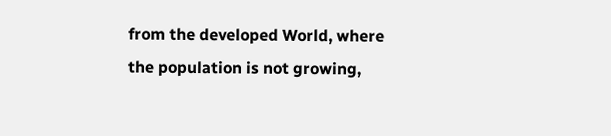from the developed World, where the population is not growing,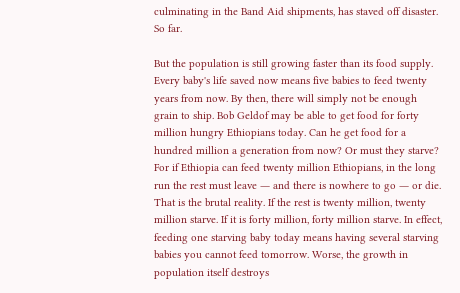culminating in the Band Aid shipments, has staved off disaster. So far.

But the population is still growing faster than its food supply. Every baby's life saved now means five babies to feed twenty years from now. By then, there will simply not be enough grain to ship. Bob Geldof may be able to get food for forty million hungry Ethiopians today. Can he get food for a hundred million a generation from now? Or must they starve? For if Ethiopia can feed twenty million Ethiopians, in the long run the rest must leave ― and there is nowhere to go ― or die. That is the brutal reality. If the rest is twenty million, twenty million starve. If it is forty million, forty million starve. In effect, feeding one starving baby today means having several starving babies you cannot feed tomorrow. Worse, the growth in population itself destroys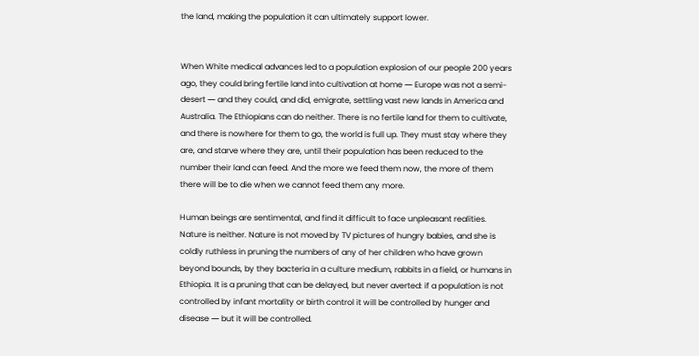the land, making the population it can ultimately support lower.


When White medical advances led to a population explosion of our people 200 years ago, they could bring fertile land into cultivation at home ― Europe was not a semi-desert ― and they could, and did, emigrate, settling vast new lands in America and Australia. The Ethiopians can do neither. There is no fertile land for them to cultivate, and there is nowhere for them to go, the world is full up. They must stay where they are, and starve where they are, until their population has been reduced to the number their land can feed. And the more we feed them now, the more of them there will be to die when we cannot feed them any more.

Human beings are sentimental, and find it difficult to face unpleasant realities. Nature is neither. Nature is not moved by TV pictures of hungry babies, and she is coldly ruthless in pruning the numbers of any of her children who have grown beyond bounds, by they bacteria in a culture medium, rabbits in a field, or humans in Ethiopia. It is a pruning that can be delayed, but never averted: if a population is not controlled by infant mortality or birth control it will be controlled by hunger and disease ― but it will be controlled.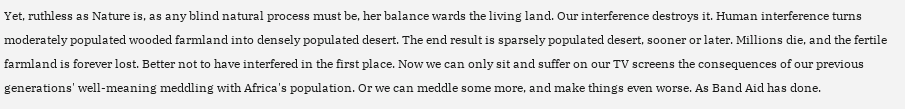Yet, ruthless as Nature is, as any blind natural process must be, her balance wards the living land. Our interference destroys it. Human interference turns moderately populated wooded farmland into densely populated desert. The end result is sparsely populated desert, sooner or later. Millions die, and the fertile farmland is forever lost. Better not to have interfered in the first place. Now we can only sit and suffer on our TV screens the consequences of our previous generations' well-meaning meddling with Africa's population. Or we can meddle some more, and make things even worse. As Band Aid has done.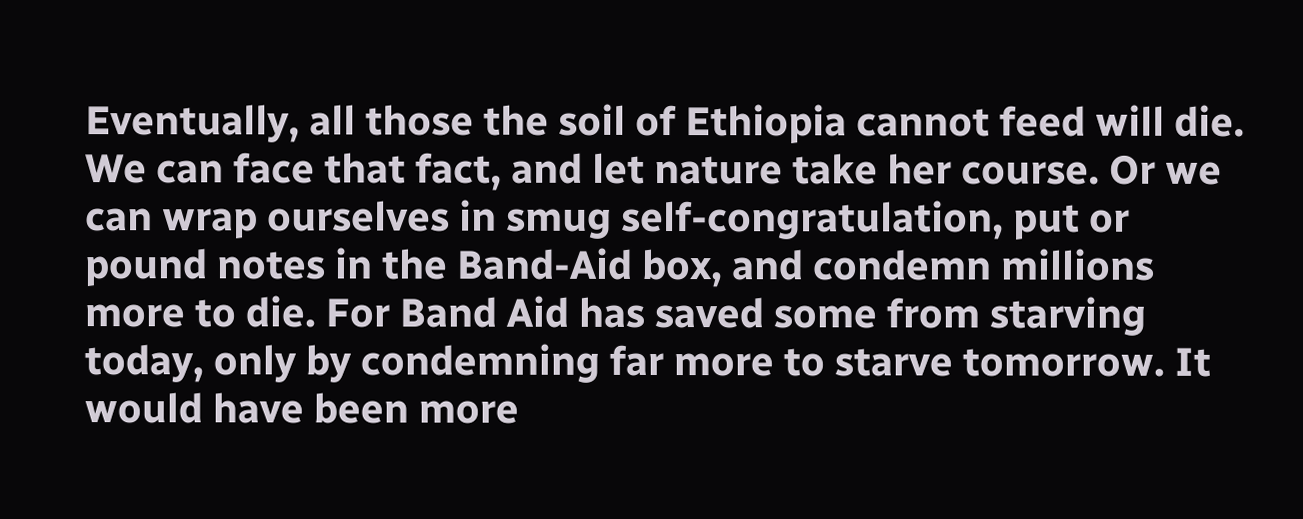Eventually, all those the soil of Ethiopia cannot feed will die. We can face that fact, and let nature take her course. Or we can wrap ourselves in smug self-congratulation, put or pound notes in the Band-Aid box, and condemn millions more to die. For Band Aid has saved some from starving today, only by condemning far more to starve tomorrow. It would have been more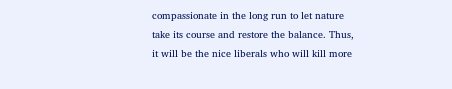compassionate in the long run to let nature take its course and restore the balance. Thus, it will be the nice liberals who will kill more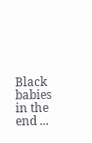Black babies in the end ...